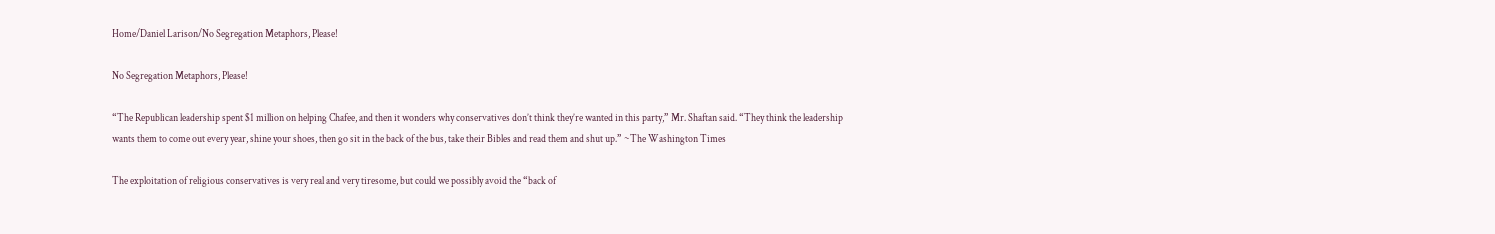Home/Daniel Larison/No Segregation Metaphors, Please!

No Segregation Metaphors, Please!

“The Republican leadership spent $1 million on helping Chafee, and then it wonders why conservatives don’t think they’re wanted in this party,” Mr. Shaftan said. “They think the leadership wants them to come out every year, shine your shoes, then go sit in the back of the bus, take their Bibles and read them and shut up.” ~The Washington Times

The exploitation of religious conservatives is very real and very tiresome, but could we possibly avoid the “back of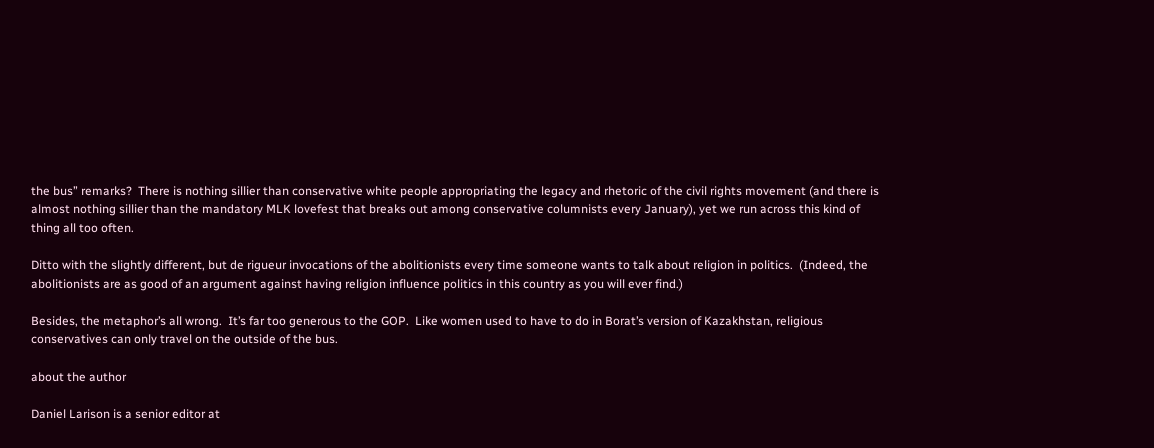the bus” remarks?  There is nothing sillier than conservative white people appropriating the legacy and rhetoric of the civil rights movement (and there is almost nothing sillier than the mandatory MLK lovefest that breaks out among conservative columnists every January), yet we run across this kind of thing all too often.

Ditto with the slightly different, but de rigueur invocations of the abolitionists every time someone wants to talk about religion in politics.  (Indeed, the abolitionists are as good of an argument against having religion influence politics in this country as you will ever find.)

Besides, the metaphor’s all wrong.  It’s far too generous to the GOP.  Like women used to have to do in Borat’s version of Kazakhstan, religious conservatives can only travel on the outside of the bus.

about the author

Daniel Larison is a senior editor at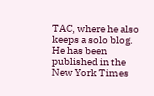TAC, where he also keeps a solo blog. He has been published in the New York Times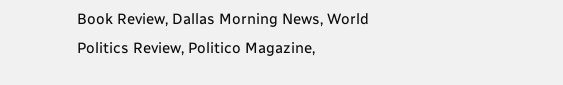Book Review, Dallas Morning News, World Politics Review, Politico Magazine,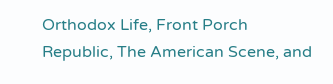Orthodox Life, Front Porch Republic, The American Scene, and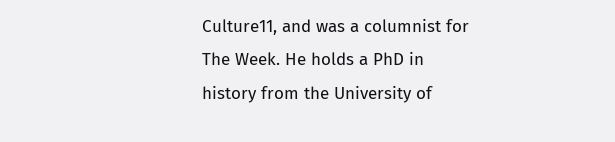Culture11, and was a columnist for The Week. He holds a PhD in history from the University of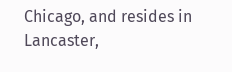Chicago, and resides in Lancaster,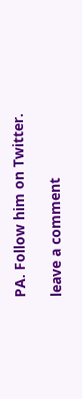PA. Follow him on Twitter.

leave a comment